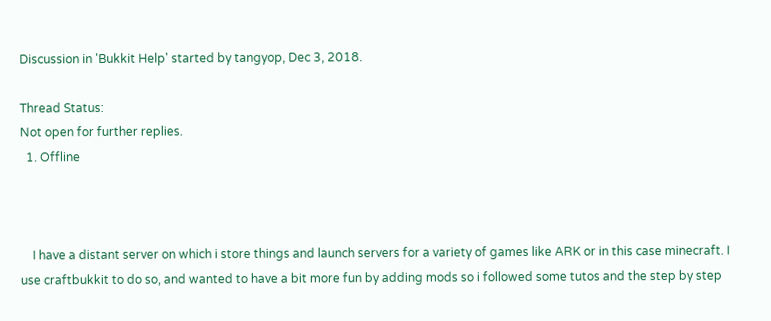Discussion in 'Bukkit Help' started by tangyop, Dec 3, 2018.

Thread Status:
Not open for further replies.
  1. Offline



    I have a distant server on which i store things and launch servers for a variety of games like ARK or in this case minecraft. I use craftbukkit to do so, and wanted to have a bit more fun by adding mods so i followed some tutos and the step by step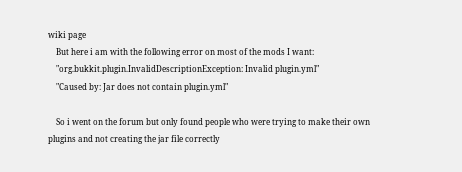wiki page
    But here i am with the following error on most of the mods I want:
    "org.bukkit.plugin.InvalidDescriptionException: Invalid plugin.yml"
    "Caused by: Jar does not contain plugin.yml"

    So i went on the forum but only found people who were trying to make their own plugins and not creating the jar file correctly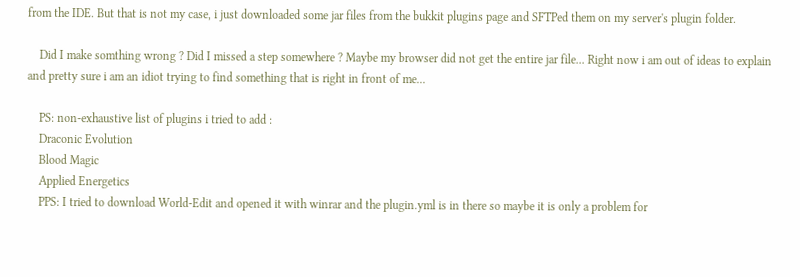from the IDE. But that is not my case, i just downloaded some jar files from the bukkit plugins page and SFTPed them on my server's plugin folder.

    Did I make somthing wrong ? Did I missed a step somewhere ? Maybe my browser did not get the entire jar file... Right now i am out of ideas to explain and pretty sure i am an idiot trying to find something that is right in front of me...

    PS: non-exhaustive list of plugins i tried to add :
    Draconic Evolution
    Blood Magic
    Applied Energetics
    PPS: I tried to download World-Edit and opened it with winrar and the plugin.yml is in there so maybe it is only a problem for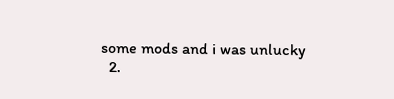some mods and i was unlucky
  2.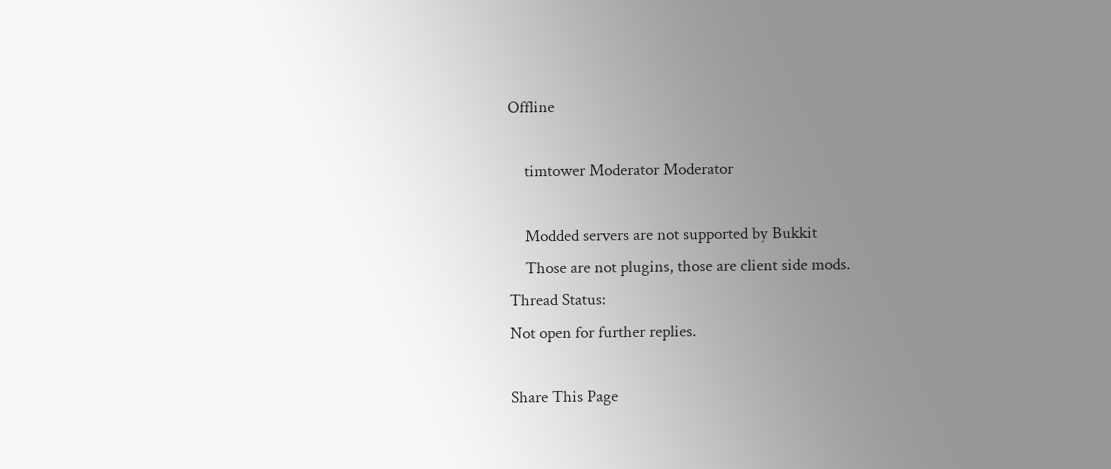Offline

    timtower Moderator Moderator

    Modded servers are not supported by Bukkit
    Those are not plugins, those are client side mods.
Thread Status:
Not open for further replies.

Share This Page